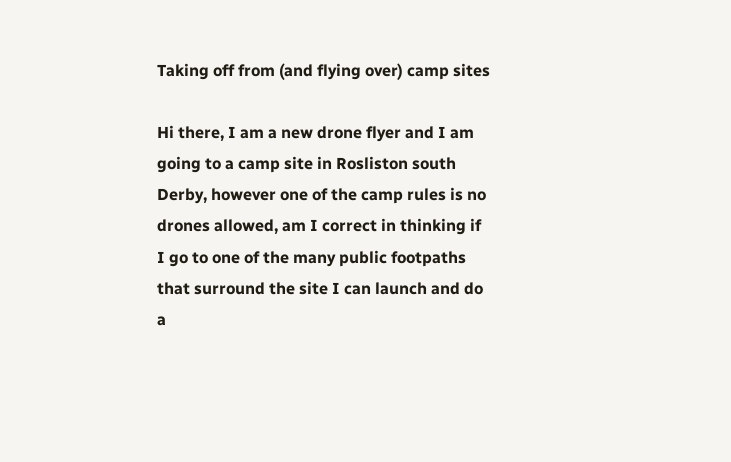Taking off from (and flying over) camp sites

Hi there, I am a new drone flyer and I am going to a camp site in Rosliston south Derby, however one of the camp rules is no drones allowed, am I correct in thinking if I go to one of the many public footpaths that surround the site I can launch and do a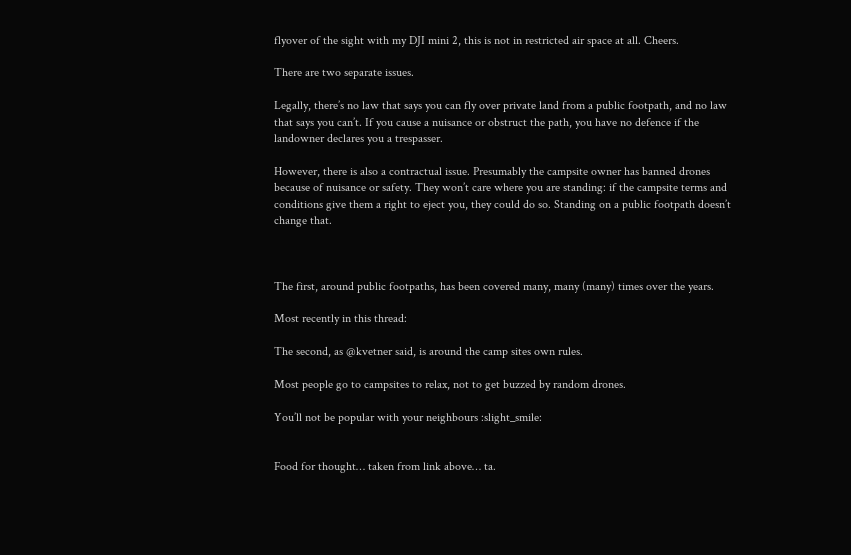flyover of the sight with my DJI mini 2, this is not in restricted air space at all. Cheers.

There are two separate issues.

Legally, there’s no law that says you can fly over private land from a public footpath, and no law that says you can’t. If you cause a nuisance or obstruct the path, you have no defence if the landowner declares you a trespasser.

However, there is also a contractual issue. Presumably the campsite owner has banned drones because of nuisance or safety. They won’t care where you are standing: if the campsite terms and conditions give them a right to eject you, they could do so. Standing on a public footpath doesn’t change that.



The first, around public footpaths, has been covered many, many (many) times over the years.

Most recently in this thread:

The second, as @kvetner said, is around the camp sites own rules.

Most people go to campsites to relax, not to get buzzed by random drones.

You’ll not be popular with your neighbours :slight_smile:


Food for thought… taken from link above… ta.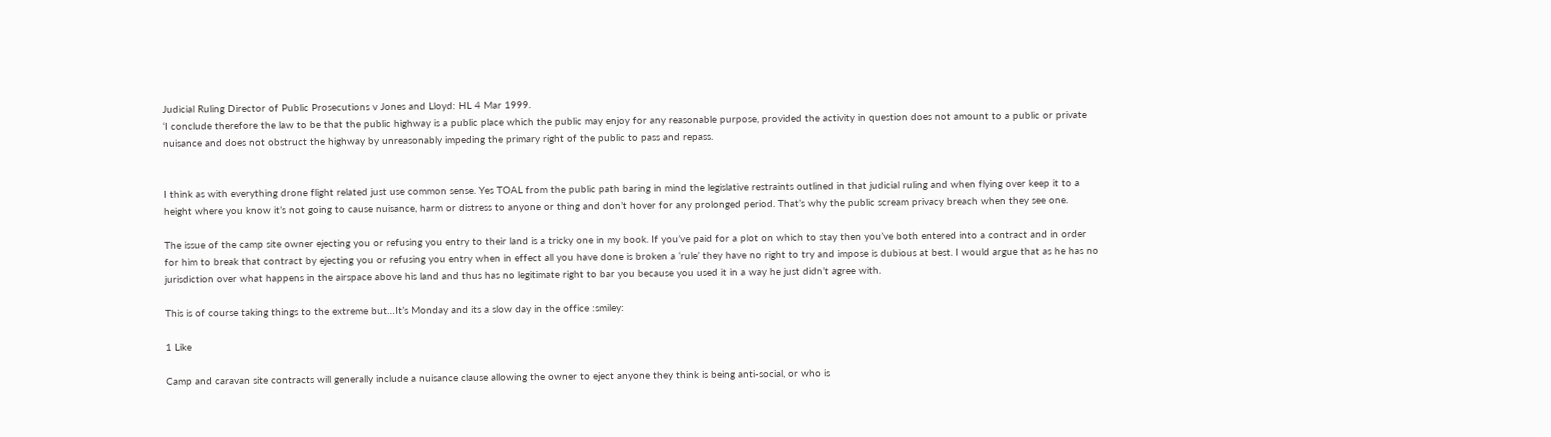Judicial Ruling Director of Public Prosecutions v Jones and Lloyd: HL 4 Mar 1999.
‘I conclude therefore the law to be that the public highway is a public place which the public may enjoy for any reasonable purpose, provided the activity in question does not amount to a public or private nuisance and does not obstruct the highway by unreasonably impeding the primary right of the public to pass and repass.


I think as with everything drone flight related just use common sense. Yes TOAL from the public path baring in mind the legislative restraints outlined in that judicial ruling and when flying over keep it to a height where you know it’s not going to cause nuisance, harm or distress to anyone or thing and don’t hover for any prolonged period. That’s why the public scream privacy breach when they see one.

The issue of the camp site owner ejecting you or refusing you entry to their land is a tricky one in my book. If you’ve paid for a plot on which to stay then you’ve both entered into a contract and in order for him to break that contract by ejecting you or refusing you entry when in effect all you have done is broken a ‘rule’ they have no right to try and impose is dubious at best. I would argue that as he has no jurisdiction over what happens in the airspace above his land and thus has no legitimate right to bar you because you used it in a way he just didn’t agree with.

This is of course taking things to the extreme but…It’s Monday and its a slow day in the office :smiley:

1 Like

Camp and caravan site contracts will generally include a nuisance clause allowing the owner to eject anyone they think is being anti-social, or who is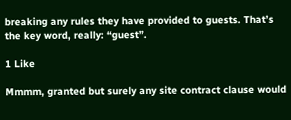breaking any rules they have provided to guests. That’s the key word, really: “guest”.

1 Like

Mmmm, granted but surely any site contract clause would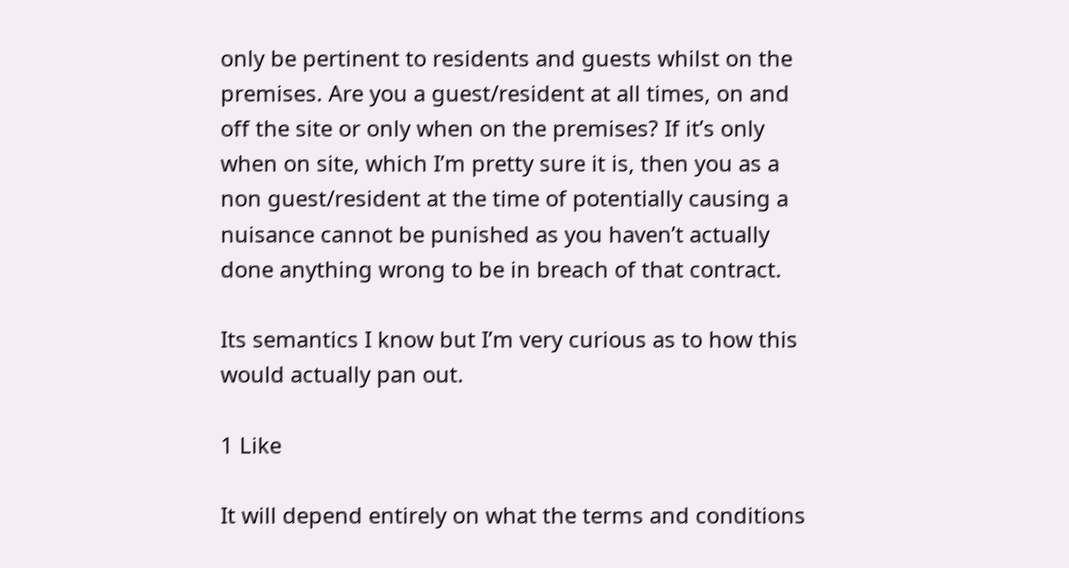only be pertinent to residents and guests whilst on the premises. Are you a guest/resident at all times, on and off the site or only when on the premises? If it’s only when on site, which I’m pretty sure it is, then you as a non guest/resident at the time of potentially causing a nuisance cannot be punished as you haven’t actually done anything wrong to be in breach of that contract.

Its semantics I know but I’m very curious as to how this would actually pan out.

1 Like

It will depend entirely on what the terms and conditions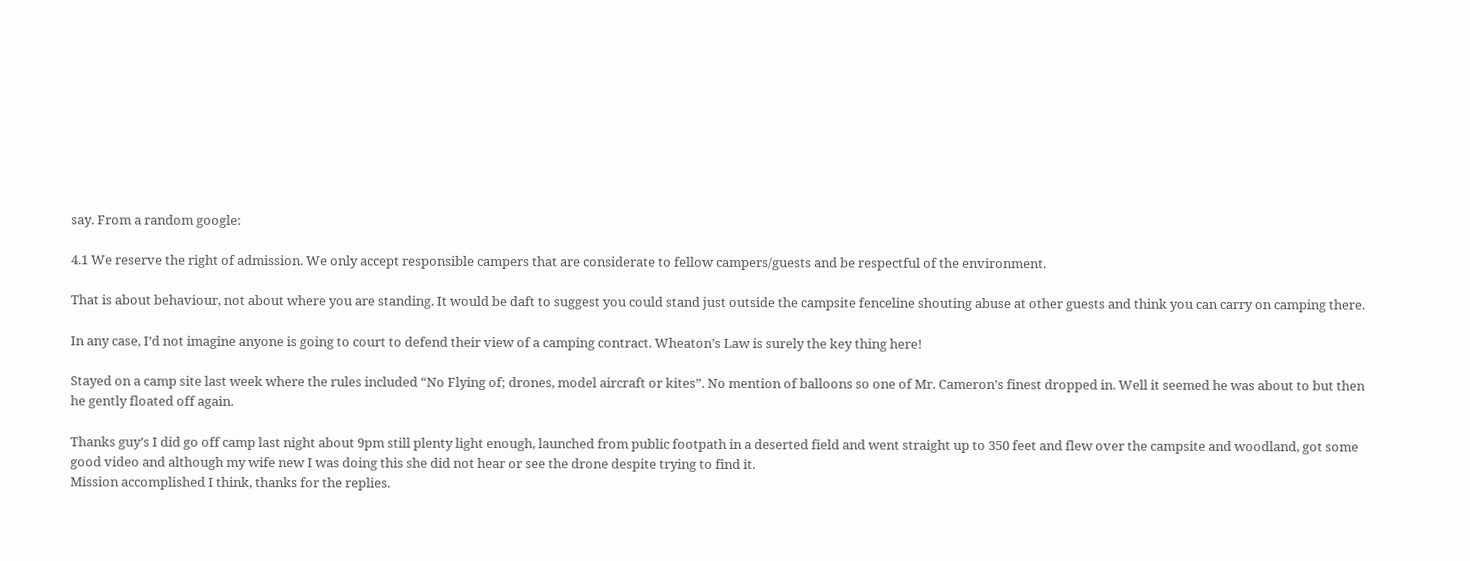say. From a random google:

4.1 We reserve the right of admission. We only accept responsible campers that are considerate to fellow campers/guests and be respectful of the environment.

That is about behaviour, not about where you are standing. It would be daft to suggest you could stand just outside the campsite fenceline shouting abuse at other guests and think you can carry on camping there.

In any case, I’d not imagine anyone is going to court to defend their view of a camping contract. Wheaton’s Law is surely the key thing here!

Stayed on a camp site last week where the rules included “No Flying of; drones, model aircraft or kites”. No mention of balloons so one of Mr. Cameron’s finest dropped in. Well it seemed he was about to but then he gently floated off again.

Thanks guy’s I did go off camp last night about 9pm still plenty light enough, launched from public footpath in a deserted field and went straight up to 350 feet and flew over the campsite and woodland, got some good video and although my wife new I was doing this she did not hear or see the drone despite trying to find it.
Mission accomplished I think, thanks for the replies.